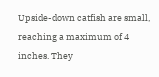Upside-down catfish are small, reaching a maximum of 4 inches. They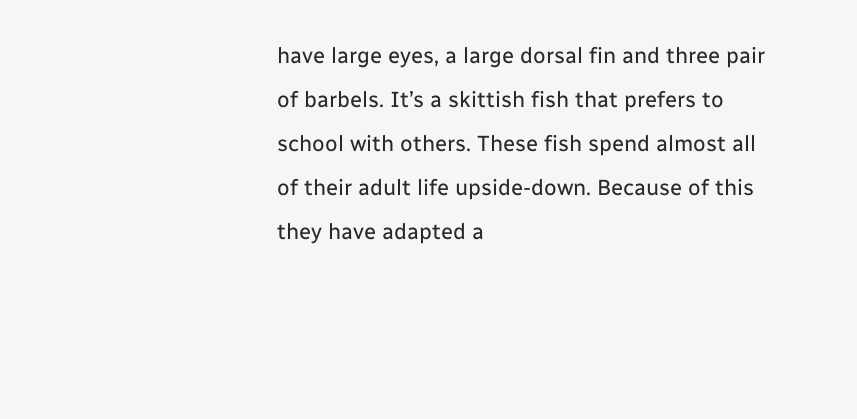have large eyes, a large dorsal fin and three pair of barbels. It’s a skittish fish that prefers to school with others. These fish spend almost all of their adult life upside-down. Because of this they have adapted a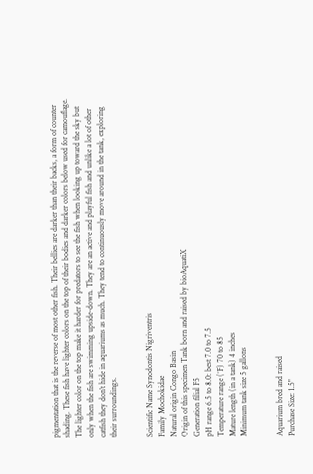pigmentation that is the reverse of most other fish. Their bellies are darker than their backs, a form of counter shading. These fish have lighter colors on the top of their bodies and darker colors below used for camouflage. The lighter color on the top make it harder for predators to see the fish when looking up toward the sky but only when the fish are swimming upside-down. They are an active and playful fish and unlike a lot of other catfish they don’t hide in aquariums as much. They tend to continuously move around in the tank, exploring their surroundings.


Scientific Name Synodontis Nigriventris
Family Mochokidae
Natural origin Congo Basin
Origin of this specimen Tank born and raised by bioAquatiX
Generation filial F5
pH range 6.5 to 8.0: best 7.0 to 7.5
Temperature range (°F) 70 to 85
Mature length (in a tank) 4 inches
Minimum tank size 5 gallons


Aquarium bred and raised
Purchase Size: 1.5"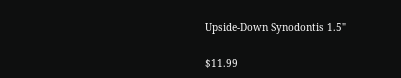Upside-Down Synodontis 1.5"

$11.99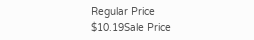Regular Price
$10.19Sale Price